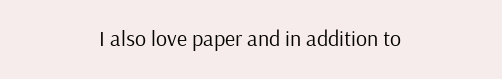I also love paper and in addition to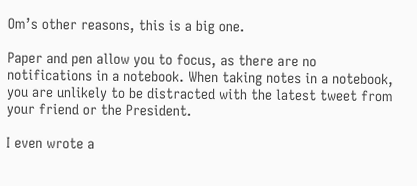Om’s other reasons, this is a big one.

Paper and pen allow you to focus, as there are no notifications in a notebook. When taking notes in a notebook, you are unlikely to be distracted with the latest tweet from your friend or the President.

I even wrote a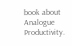book about Analogue Productivity.